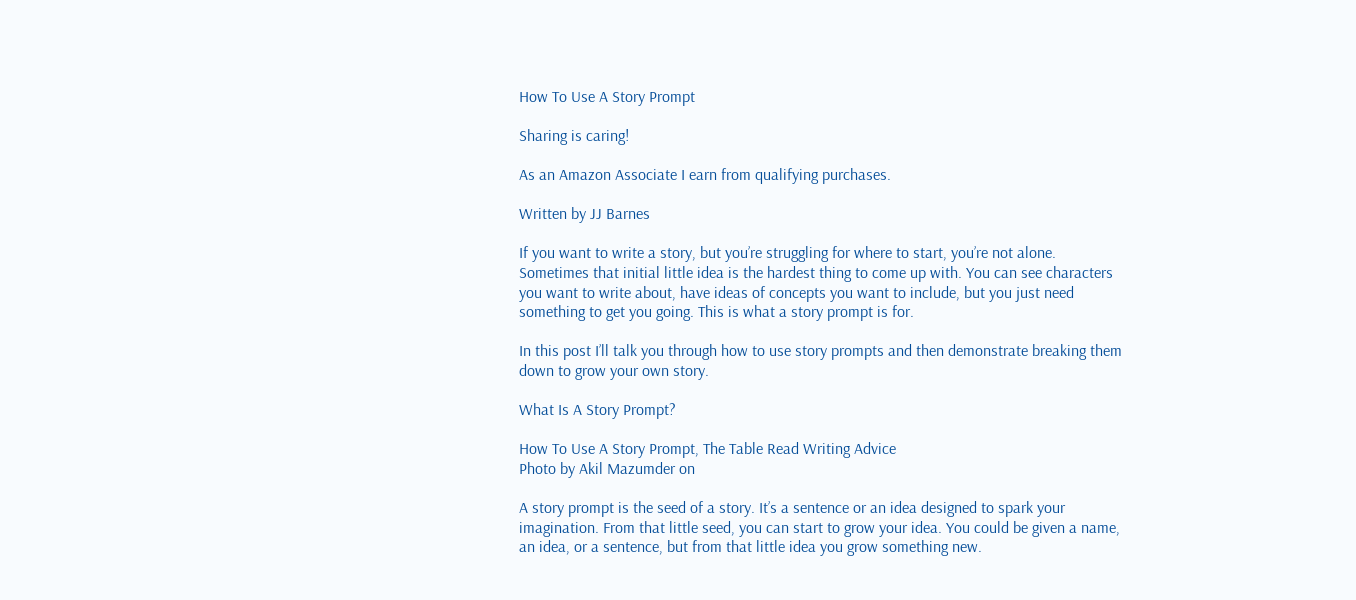How To Use A Story Prompt

Sharing is caring!

As an Amazon Associate I earn from qualifying purchases.

Written by JJ Barnes

If you want to write a story, but you’re struggling for where to start, you’re not alone. Sometimes that initial little idea is the hardest thing to come up with. You can see characters you want to write about, have ideas of concepts you want to include, but you just need something to get you going. This is what a story prompt is for.

In this post I’ll talk you through how to use story prompts and then demonstrate breaking them down to grow your own story.

What Is A Story Prompt?

How To Use A Story Prompt, The Table Read Writing Advice
Photo by Akil Mazumder on

A story prompt is the seed of a story. It’s a sentence or an idea designed to spark your imagination. From that little seed, you can start to grow your idea. You could be given a name, an idea, or a sentence, but from that little idea you grow something new.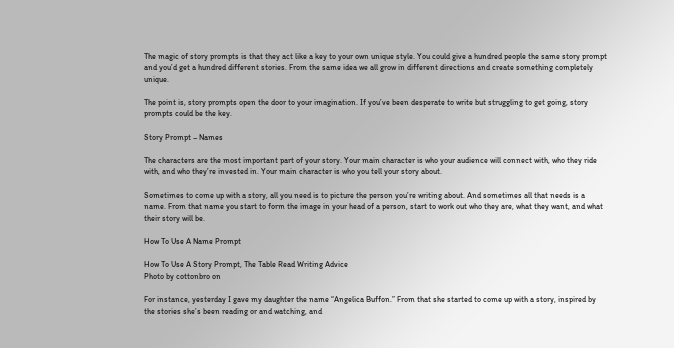The magic of story prompts is that they act like a key to your own unique style. You could give a hundred people the same story prompt and you’d get a hundred different stories. From the same idea we all grow in different directions and create something completely unique.

The point is, story prompts open the door to your imagination. If you’ve been desperate to write but struggling to get going, story prompts could be the key.

Story Prompt – Names

The characters are the most important part of your story. Your main character is who your audience will connect with, who they ride with, and who they’re invested in. Your main character is who you tell your story about.

Sometimes to come up with a story, all you need is to picture the person you’re writing about. And sometimes all that needs is a name. From that name you start to form the image in your head of a person, start to work out who they are, what they want, and what their story will be.

How To Use A Name Prompt

How To Use A Story Prompt, The Table Read Writing Advice
Photo by cottonbro on

For instance, yesterday I gave my daughter the name “Angelica Buffon.” From that she started to come up with a story, inspired by the stories she’s been reading or and watching, and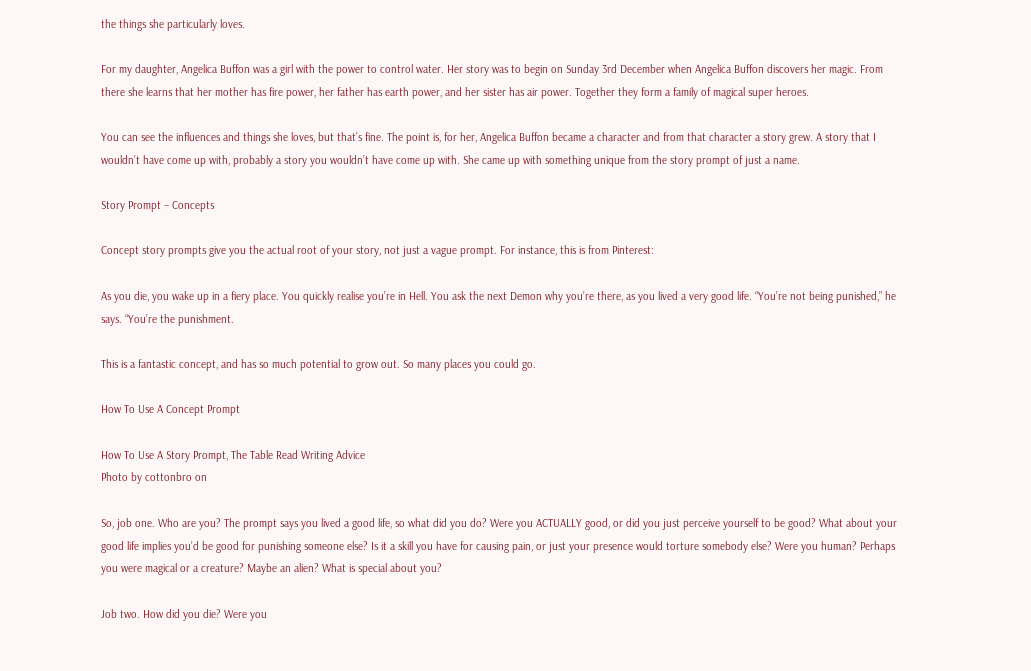the things she particularly loves.

For my daughter, Angelica Buffon was a girl with the power to control water. Her story was to begin on Sunday 3rd December when Angelica Buffon discovers her magic. From there she learns that her mother has fire power, her father has earth power, and her sister has air power. Together they form a family of magical super heroes.

You can see the influences and things she loves, but that’s fine. The point is, for her, Angelica Buffon became a character and from that character a story grew. A story that I wouldn’t have come up with, probably a story you wouldn’t have come up with. She came up with something unique from the story prompt of just a name.

Story Prompt – Concepts

Concept story prompts give you the actual root of your story, not just a vague prompt. For instance, this is from Pinterest:

As you die, you wake up in a fiery place. You quickly realise you’re in Hell. You ask the next Demon why you’re there, as you lived a very good life. “You’re not being punished,” he says. “You’re the punishment.

This is a fantastic concept, and has so much potential to grow out. So many places you could go.

How To Use A Concept Prompt

How To Use A Story Prompt, The Table Read Writing Advice
Photo by cottonbro on

So, job one. Who are you? The prompt says you lived a good life, so what did you do? Were you ACTUALLY good, or did you just perceive yourself to be good? What about your good life implies you’d be good for punishing someone else? Is it a skill you have for causing pain, or just your presence would torture somebody else? Were you human? Perhaps you were magical or a creature? Maybe an alien? What is special about you?

Job two. How did you die? Were you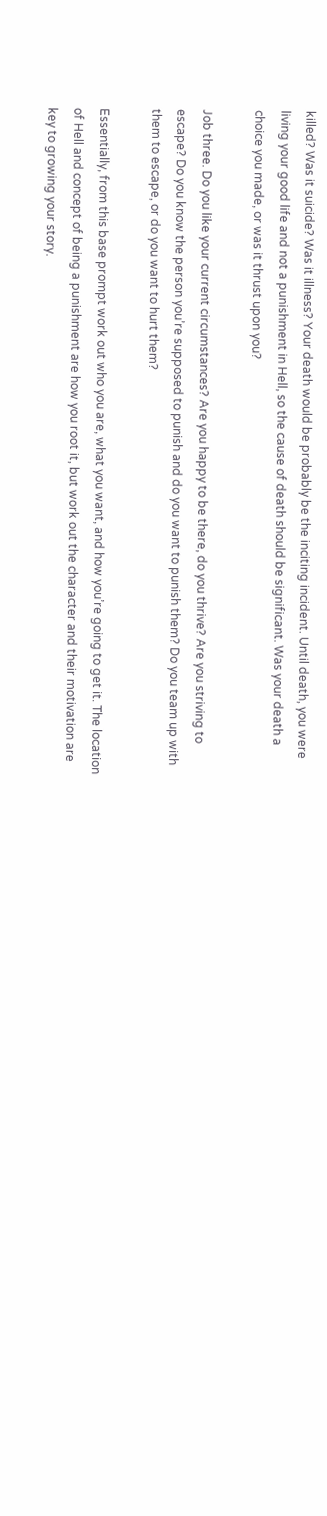killed? Was it suicide? Was it illness? Your death would be probably be the inciting incident. Until death, you were living your good life and not a punishment in Hell, so the cause of death should be significant. Was your death a choice you made, or was it thrust upon you?

Job three. Do you like your current circumstances? Are you happy to be there, do you thrive? Are you striving to escape? Do you know the person you’re supposed to punish and do you want to punish them? Do you team up with them to escape, or do you want to hurt them?

Essentially, from this base prompt work out who you are, what you want, and how you’re going to get it. The location of Hell and concept of being a punishment are how you root it, but work out the character and their motivation are key to growing your story.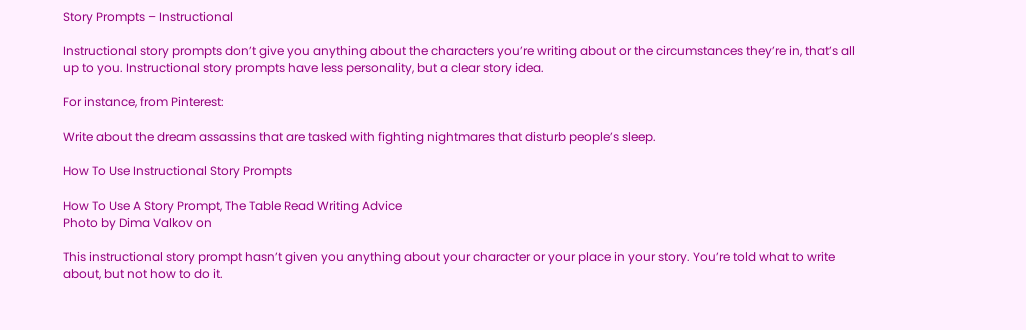Story Prompts – Instructional

Instructional story prompts don’t give you anything about the characters you’re writing about or the circumstances they’re in, that’s all up to you. Instructional story prompts have less personality, but a clear story idea.

For instance, from Pinterest:

Write about the dream assassins that are tasked with fighting nightmares that disturb people’s sleep.

How To Use Instructional Story Prompts

How To Use A Story Prompt, The Table Read Writing Advice
Photo by Dima Valkov on

This instructional story prompt hasn’t given you anything about your character or your place in your story. You’re told what to write about, but not how to do it.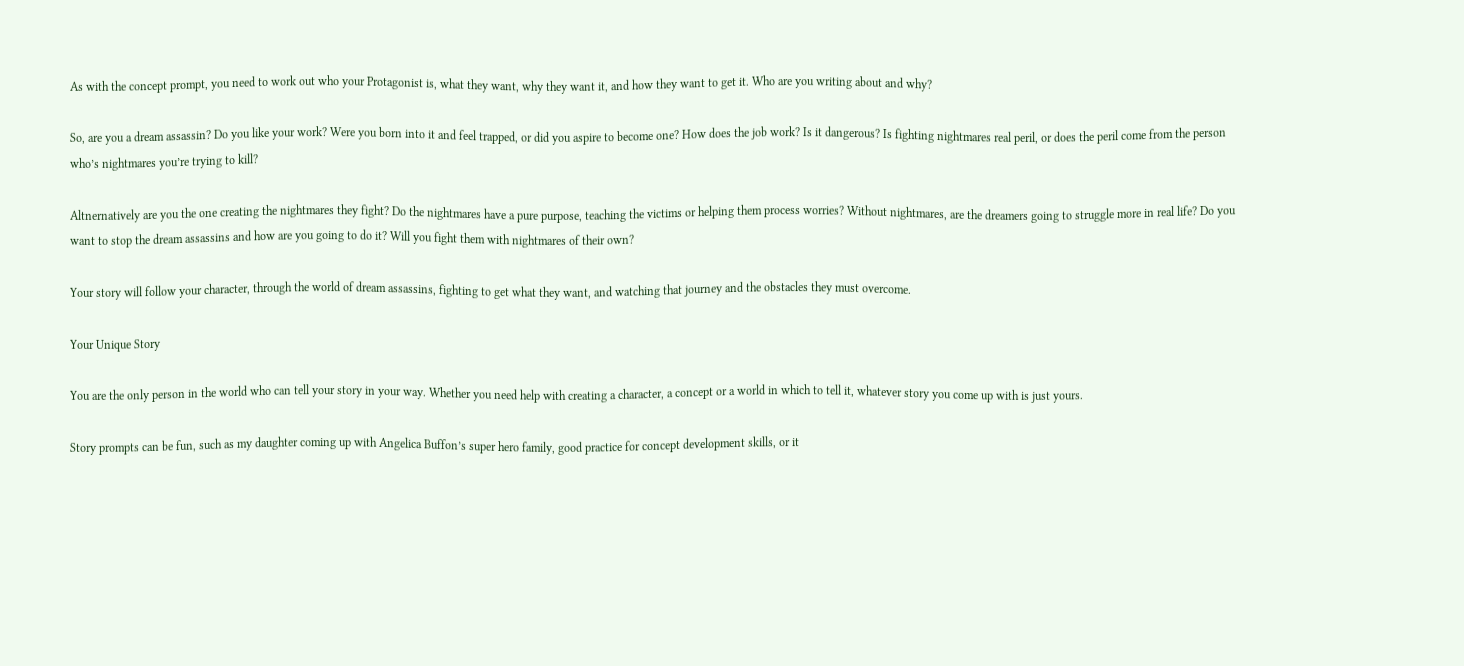As with the concept prompt, you need to work out who your Protagonist is, what they want, why they want it, and how they want to get it. Who are you writing about and why?

So, are you a dream assassin? Do you like your work? Were you born into it and feel trapped, or did you aspire to become one? How does the job work? Is it dangerous? Is fighting nightmares real peril, or does the peril come from the person who’s nightmares you’re trying to kill?

Altnernatively are you the one creating the nightmares they fight? Do the nightmares have a pure purpose, teaching the victims or helping them process worries? Without nightmares, are the dreamers going to struggle more in real life? Do you want to stop the dream assassins and how are you going to do it? Will you fight them with nightmares of their own?

Your story will follow your character, through the world of dream assassins, fighting to get what they want, and watching that journey and the obstacles they must overcome.

Your Unique Story

You are the only person in the world who can tell your story in your way. Whether you need help with creating a character, a concept or a world in which to tell it, whatever story you come up with is just yours.

Story prompts can be fun, such as my daughter coming up with Angelica Buffon’s super hero family, good practice for concept development skills, or it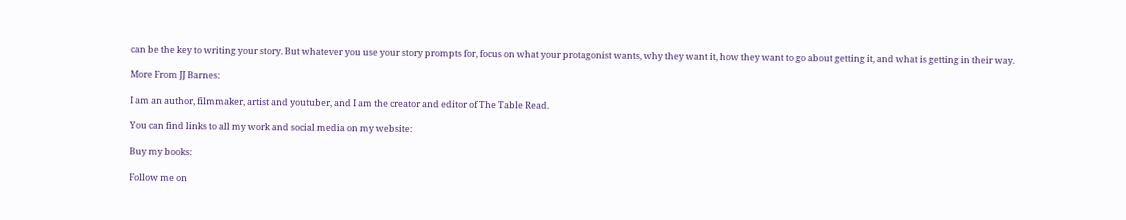can be the key to writing your story. But whatever you use your story prompts for, focus on what your protagonist wants, why they want it, how they want to go about getting it, and what is getting in their way.

More From JJ Barnes:

I am an author, filmmaker, artist and youtuber, and I am the creator and editor of The Table Read.

You can find links to all my work and social media on my website:

Buy my books:

Follow me on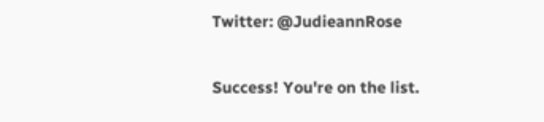Twitter: @JudieannRose

Success! You're on the list.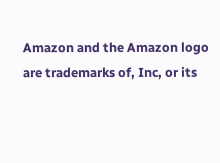Amazon and the Amazon logo are trademarks of, Inc, or its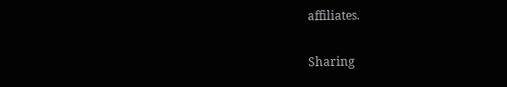affiliates.

Sharing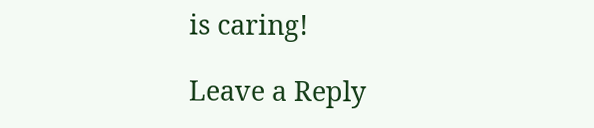is caring!

Leave a Reply